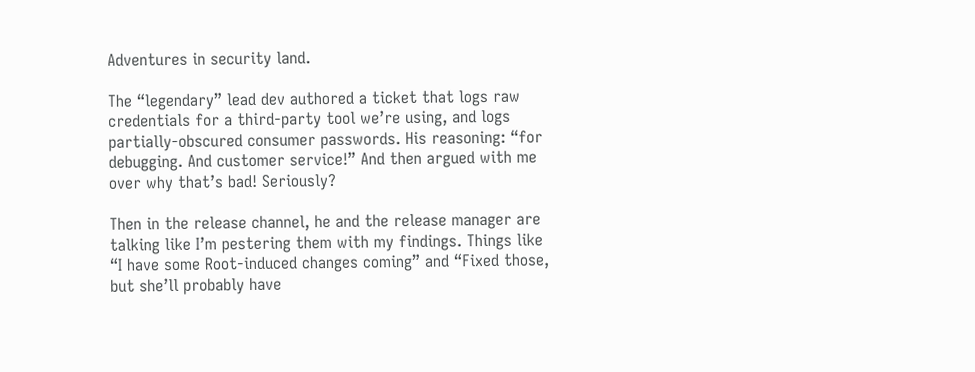Adventures in security land.

The “legendary” lead dev authored a ticket that logs raw credentials for a third-party tool we’re using, and logs partially-obscured consumer passwords. His reasoning: “for debugging. And customer service!” And then argued with me over why that’s bad! Seriously?

Then in the release channel, he and the release manager are talking like I’m pestering them with my findings. Things like “I have some Root-induced changes coming” and “Fixed those, but she’ll probably have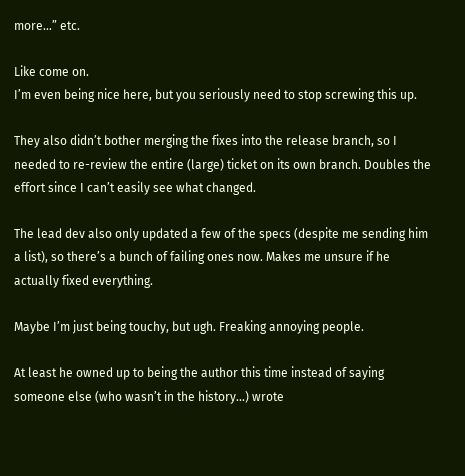more...” etc.

Like come on.
I’m even being nice here, but you seriously need to stop screwing this up.

They also didn’t bother merging the fixes into the release branch, so I needed to re-review the entire (large) ticket on its own branch. Doubles the effort since I can’t easily see what changed.

The lead dev also only updated a few of the specs (despite me sending him a list), so there’s a bunch of failing ones now. Makes me unsure if he actually fixed everything.

Maybe I’m just being touchy, but ugh. Freaking annoying people.

At least he owned up to being the author this time instead of saying someone else (who wasn’t in the history...) wrote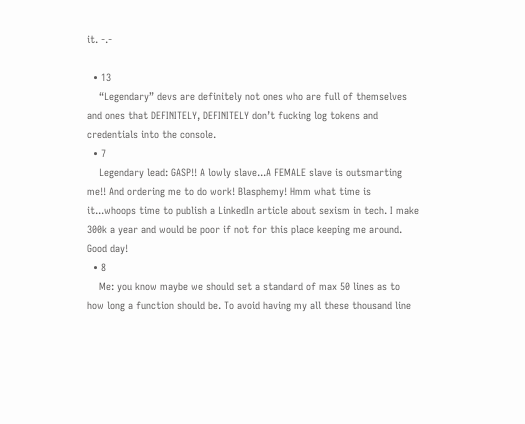it. -.-

  • 13
    “Legendary” devs are definitely not ones who are full of themselves and ones that DEFINITELY, DEFINITELY don’t fucking log tokens and credentials into the console.
  • 7
    Legendary lead: GASP!! A lowly slave...A FEMALE slave is outsmarting me!! And ordering me to do work! Blasphemy! Hmm what time is it...whoops time to publish a LinkedIn article about sexism in tech. I make 300k a year and would be poor if not for this place keeping me around. Good day!
  • 8
    Me: you know maybe we should set a standard of max 50 lines as to how long a function should be. To avoid having my all these thousand line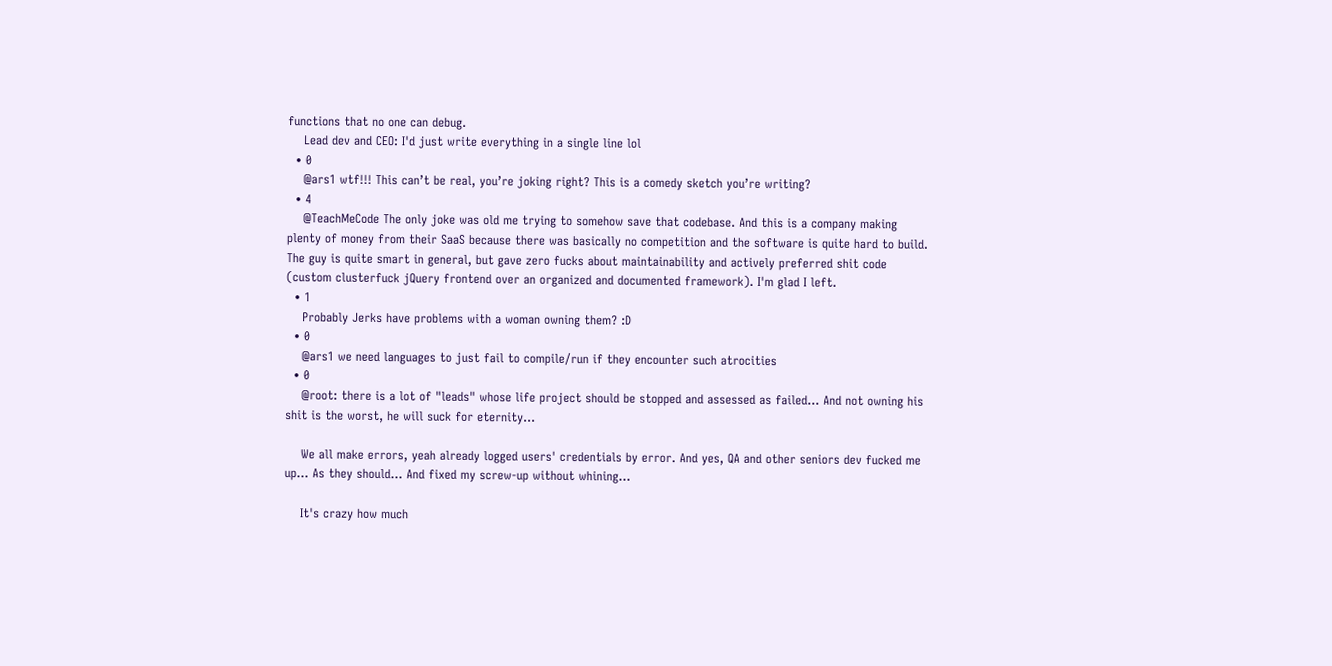functions that no one can debug.
    Lead dev and CEO: I'd just write everything in a single line lol
  • 0
    @ars1 wtf!!! This can’t be real, you’re joking right? This is a comedy sketch you’re writing?
  • 4
    @TeachMeCode The only joke was old me trying to somehow save that codebase. And this is a company making plenty of money from their SaaS because there was basically no competition and the software is quite hard to build. The guy is quite smart in general, but gave zero fucks about maintainability and actively preferred shit code (custom clusterfuck jQuery frontend over an organized and documented framework). I'm glad I left.
  • 1
    Probably Jerks have problems with a woman owning them? :D
  • 0
    @ars1 we need languages to just fail to compile/run if they encounter such atrocities
  • 0
    @root: there is a lot of "leads" whose life project should be stopped and assessed as failed... And not owning his shit is the worst, he will suck for eternity...

    We all make errors, yeah already logged users' credentials by error. And yes, QA and other seniors dev fucked me up... As they should... And fixed my screw-up without whining...

    It's crazy how much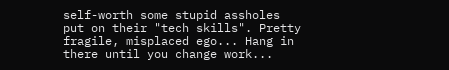self-worth some stupid assholes put on their "tech skills". Pretty fragile, misplaced ego... Hang in there until you change work...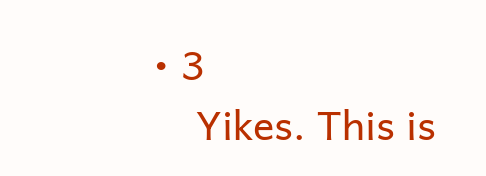• 3
    Yikes. This is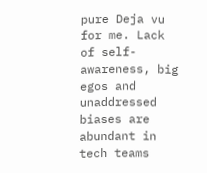pure Deja vu for me. Lack of self-awareness, big egos and unaddressed biases are abundant in tech teams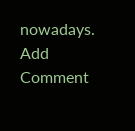nowadays.
Add Comment